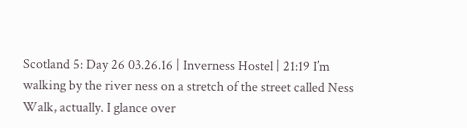Scotland 5: Day 26 03.26.16 | Inverness Hostel | 21:19 I’m walking by the river ness on a stretch of the street called Ness Walk, actually. I glance over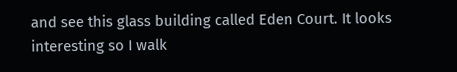and see this glass building called Eden Court. It looks interesting so I walk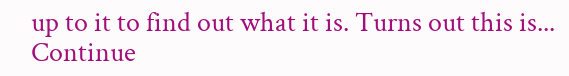up to it to find out what it is. Turns out this is... Continue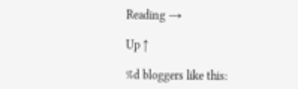Reading →

Up ↑

%d bloggers like this: